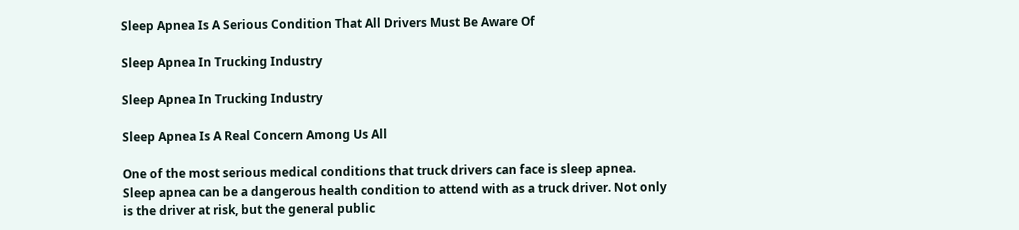Sleep Apnea Is A Serious Condition That All Drivers Must Be Aware Of

Sleep Apnea In Trucking Industry

Sleep Apnea In Trucking Industry

Sleep Apnea Is A Real Concern Among Us All

One of the most serious medical conditions that truck drivers can face is sleep apnea. Sleep apnea can be a dangerous health condition to attend with as a truck driver. Not only is the driver at risk, but the general public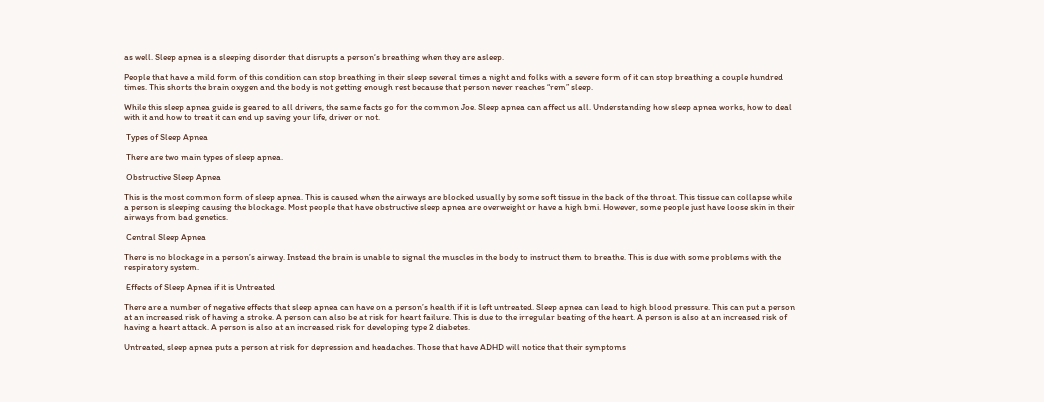as well. Sleep apnea is a sleeping disorder that disrupts a person‘s breathing when they are asleep.

People that have a mild form of this condition can stop breathing in their sleep several times a night and folks with a severe form of it can stop breathing a couple hundred times. This shorts the brain oxygen and the body is not getting enough rest because that person never reaches “rem” sleep.

While this sleep apnea guide is geared to all drivers, the same facts go for the common Joe. Sleep apnea can affect us all. Understanding how sleep apnea works, how to deal with it and how to treat it can end up saving your life, driver or not.

 Types of Sleep Apnea

 There are two main types of sleep apnea.

 Obstructive Sleep Apnea

This is the most common form of sleep apnea. This is caused when the airways are blocked usually by some soft tissue in the back of the throat. This tissue can collapse while a person is sleeping causing the blockage. Most people that have obstructive sleep apnea are overweight or have a high bmi. However, some people just have loose skin in their airways from bad genetics.

 Central Sleep Apnea

There is no blockage in a person’s airway. Instead the brain is unable to signal the muscles in the body to instruct them to breathe. This is due with some problems with the respiratory system.

 Effects of Sleep Apnea if it is Untreated

There are a number of negative effects that sleep apnea can have on a person’s health if it is left untreated. Sleep apnea can lead to high blood pressure. This can put a person at an increased risk of having a stroke. A person can also be at risk for heart failure. This is due to the irregular beating of the heart. A person is also at an increased risk of having a heart attack. A person is also at an increased risk for developing type 2 diabetes.

Untreated, sleep apnea puts a person at risk for depression and headaches. Those that have ADHD will notice that their symptoms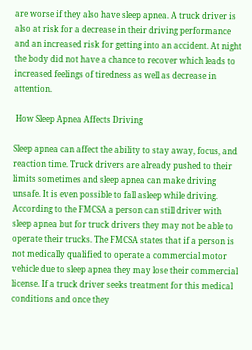are worse if they also have sleep apnea. A truck driver is also at risk for a decrease in their driving performance and an increased risk for getting into an accident. At night the body did not have a chance to recover which leads to increased feelings of tiredness as well as decrease in attention.

 How Sleep Apnea Affects Driving

Sleep apnea can affect the ability to stay away, focus, and reaction time. Truck drivers are already pushed to their limits sometimes and sleep apnea can make driving unsafe. It is even possible to fall asleep while driving. According to the FMCSA a person can still driver with sleep apnea but for truck drivers they may not be able to operate their trucks. The FMCSA states that if a person is not medically qualified to operate a commercial motor vehicle due to sleep apnea they may lose their commercial license. If a truck driver seeks treatment for this medical conditions and once they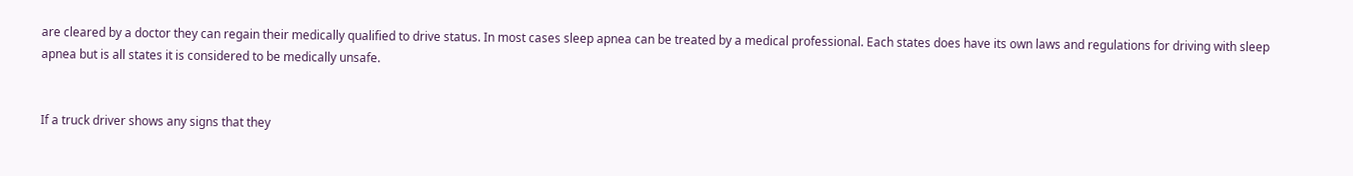are cleared by a doctor they can regain their medically qualified to drive status. In most cases sleep apnea can be treated by a medical professional. Each states does have its own laws and regulations for driving with sleep apnea but is all states it is considered to be medically unsafe.


If a truck driver shows any signs that they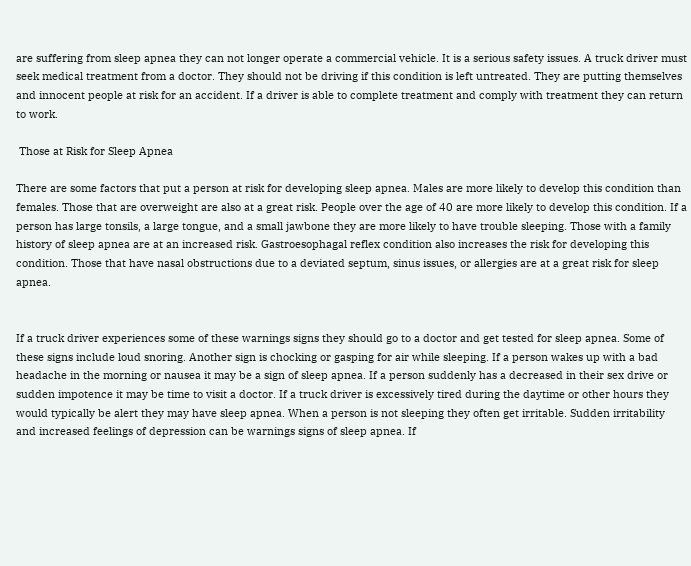are suffering from sleep apnea they can not longer operate a commercial vehicle. It is a serious safety issues. A truck driver must seek medical treatment from a doctor. They should not be driving if this condition is left untreated. They are putting themselves and innocent people at risk for an accident. If a driver is able to complete treatment and comply with treatment they can return to work.

 Those at Risk for Sleep Apnea

There are some factors that put a person at risk for developing sleep apnea. Males are more likely to develop this condition than females. Those that are overweight are also at a great risk. People over the age of 40 are more likely to develop this condition. If a person has large tonsils, a large tongue, and a small jawbone they are more likely to have trouble sleeping. Those with a family history of sleep apnea are at an increased risk. Gastroesophagal reflex condition also increases the risk for developing this condition. Those that have nasal obstructions due to a deviated septum, sinus issues, or allergies are at a great risk for sleep apnea.


If a truck driver experiences some of these warnings signs they should go to a doctor and get tested for sleep apnea. Some of these signs include loud snoring. Another sign is chocking or gasping for air while sleeping. If a person wakes up with a bad headache in the morning or nausea it may be a sign of sleep apnea. If a person suddenly has a decreased in their sex drive or sudden impotence it may be time to visit a doctor. If a truck driver is excessively tired during the daytime or other hours they would typically be alert they may have sleep apnea. When a person is not sleeping they often get irritable. Sudden irritability and increased feelings of depression can be warnings signs of sleep apnea. If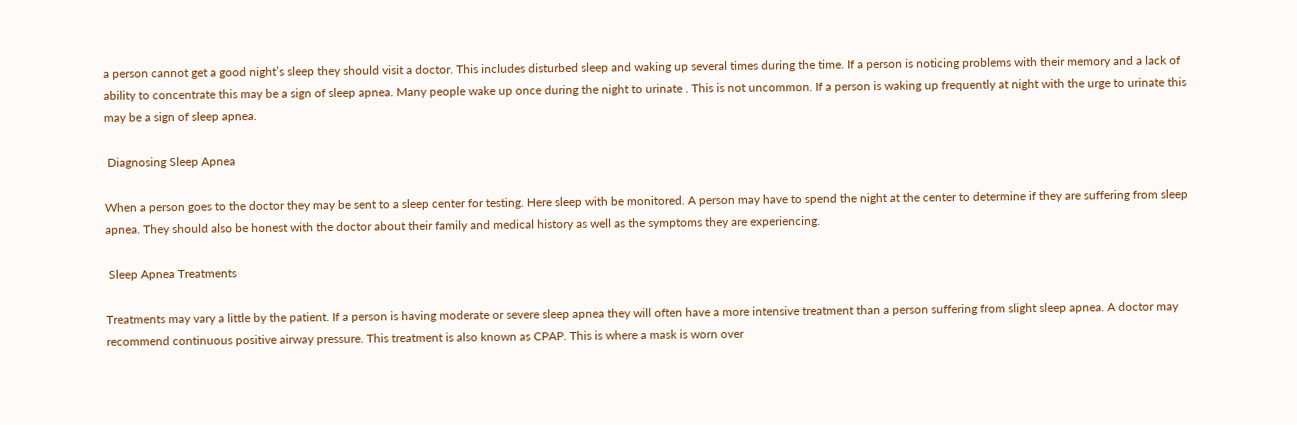a person cannot get a good night’s sleep they should visit a doctor. This includes disturbed sleep and waking up several times during the time. If a person is noticing problems with their memory and a lack of ability to concentrate this may be a sign of sleep apnea. Many people wake up once during the night to urinate . This is not uncommon. If a person is waking up frequently at night with the urge to urinate this may be a sign of sleep apnea.

 Diagnosing Sleep Apnea

When a person goes to the doctor they may be sent to a sleep center for testing. Here sleep with be monitored. A person may have to spend the night at the center to determine if they are suffering from sleep apnea. They should also be honest with the doctor about their family and medical history as well as the symptoms they are experiencing.

 Sleep Apnea Treatments

Treatments may vary a little by the patient. If a person is having moderate or severe sleep apnea they will often have a more intensive treatment than a person suffering from slight sleep apnea. A doctor may recommend continuous positive airway pressure. This treatment is also known as CPAP. This is where a mask is worn over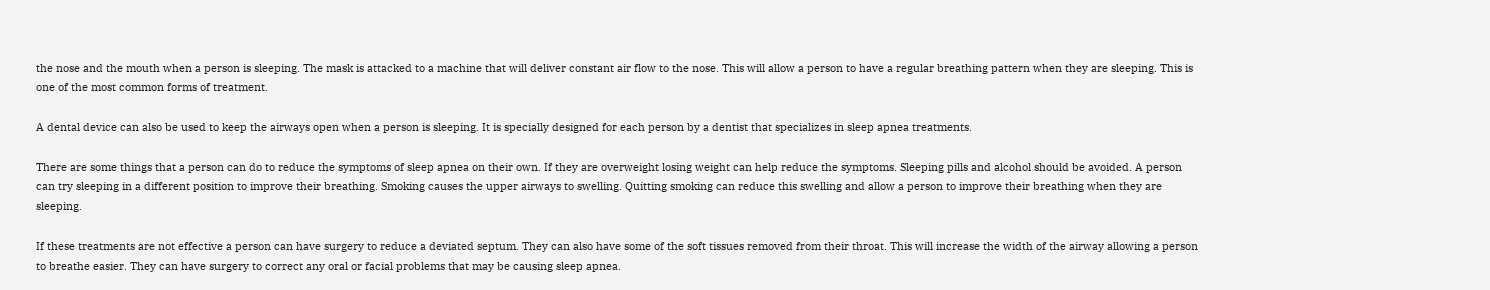the nose and the mouth when a person is sleeping. The mask is attacked to a machine that will deliver constant air flow to the nose. This will allow a person to have a regular breathing pattern when they are sleeping. This is one of the most common forms of treatment.

A dental device can also be used to keep the airways open when a person is sleeping. It is specially designed for each person by a dentist that specializes in sleep apnea treatments.

There are some things that a person can do to reduce the symptoms of sleep apnea on their own. If they are overweight losing weight can help reduce the symptoms. Sleeping pills and alcohol should be avoided. A person can try sleeping in a different position to improve their breathing. Smoking causes the upper airways to swelling. Quitting smoking can reduce this swelling and allow a person to improve their breathing when they are sleeping.

If these treatments are not effective a person can have surgery to reduce a deviated septum. They can also have some of the soft tissues removed from their throat. This will increase the width of the airway allowing a person to breathe easier. They can have surgery to correct any oral or facial problems that may be causing sleep apnea.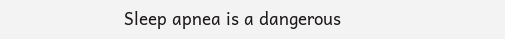Sleep apnea is a dangerous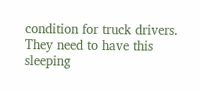condition for truck drivers. They need to have this sleeping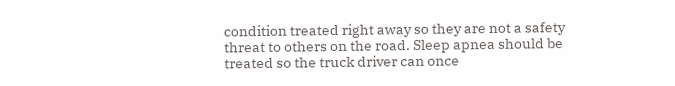condition treated right away so they are not a safety threat to others on the road. Sleep apnea should be treated so the truck driver can once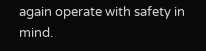again operate with safety in mind.